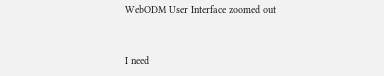WebODM User Interface zoomed out


I need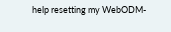help resetting my WebODM-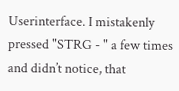Userinterface. I mistakenly pressed "STRG - " a few times and didn’t notice, that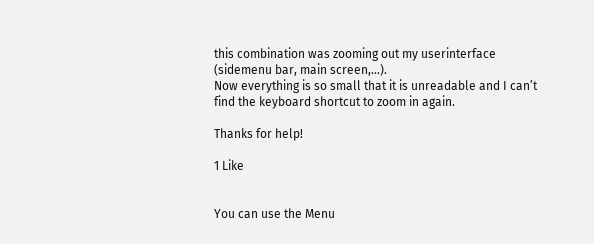this combination was zooming out my userinterface (sidemenu bar, main screen,…).
Now everything is so small that it is unreadable and I can’t find the keyboard shortcut to zoom in again.

Thanks for help!

1 Like


You can use the Menu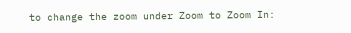to change the zoom under Zoom to Zoom In: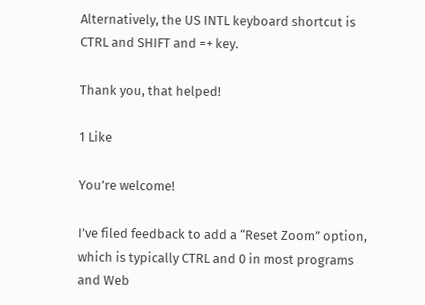Alternatively, the US INTL keyboard shortcut is CTRL and SHIFT and =+ key.

Thank you, that helped!

1 Like

You’re welcome!

I’ve filed feedback to add a “Reset Zoom” option, which is typically CTRL and 0 in most programs and Web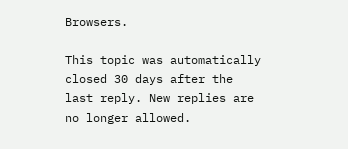Browsers.

This topic was automatically closed 30 days after the last reply. New replies are no longer allowed.